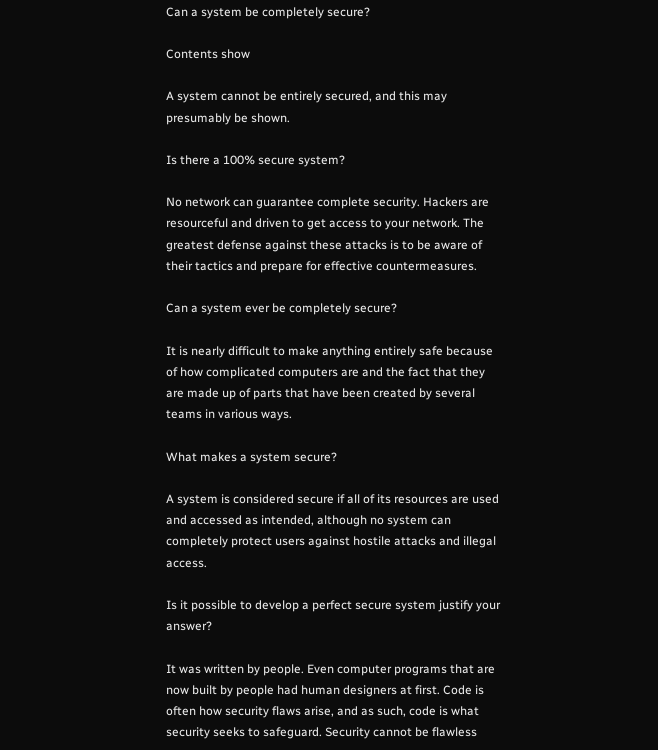Can a system be completely secure?

Contents show

A system cannot be entirely secured, and this may presumably be shown.

Is there a 100% secure system?

No network can guarantee complete security. Hackers are resourceful and driven to get access to your network. The greatest defense against these attacks is to be aware of their tactics and prepare for effective countermeasures.

Can a system ever be completely secure?

It is nearly difficult to make anything entirely safe because of how complicated computers are and the fact that they are made up of parts that have been created by several teams in various ways.

What makes a system secure?

A system is considered secure if all of its resources are used and accessed as intended, although no system can completely protect users against hostile attacks and illegal access.

Is it possible to develop a perfect secure system justify your answer?

It was written by people. Even computer programs that are now built by people had human designers at first. Code is often how security flaws arise, and as such, code is what security seeks to safeguard. Security cannot be flawless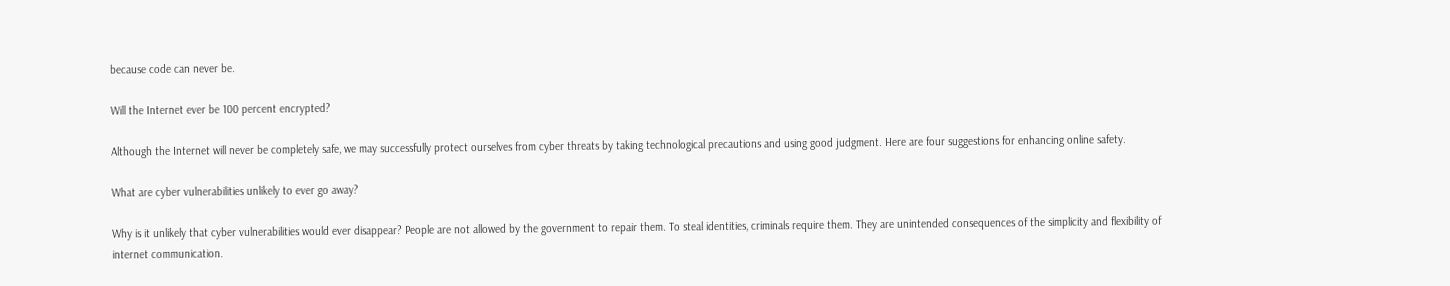because code can never be.

Will the Internet ever be 100 percent encrypted?

Although the Internet will never be completely safe, we may successfully protect ourselves from cyber threats by taking technological precautions and using good judgment. Here are four suggestions for enhancing online safety.

What are cyber vulnerabilities unlikely to ever go away?

Why is it unlikely that cyber vulnerabilities would ever disappear? People are not allowed by the government to repair them. To steal identities, criminals require them. They are unintended consequences of the simplicity and flexibility of internet communication.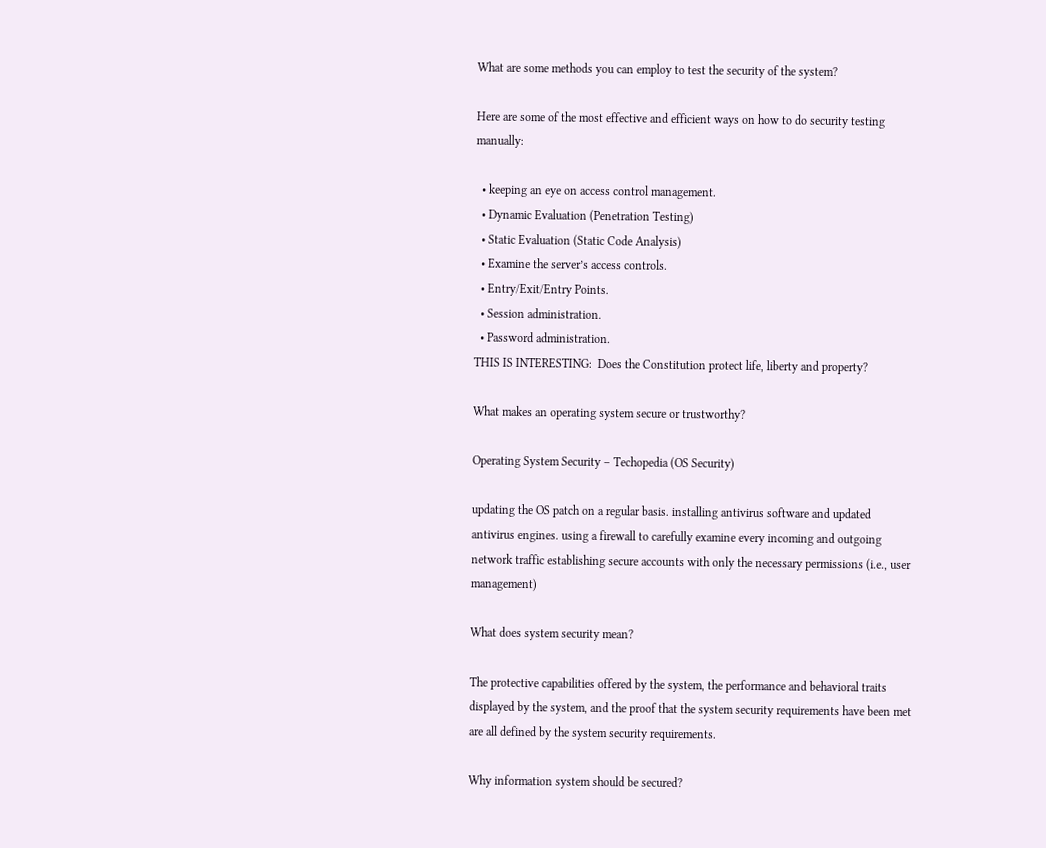What are some methods you can employ to test the security of the system?

Here are some of the most effective and efficient ways on how to do security testing manually:

  • keeping an eye on access control management.
  • Dynamic Evaluation (Penetration Testing)
  • Static Evaluation (Static Code Analysis)
  • Examine the server’s access controls.
  • Entry/Exit/Entry Points.
  • Session administration.
  • Password administration.
THIS IS INTERESTING:  Does the Constitution protect life, liberty and property?

What makes an operating system secure or trustworthy?

Operating System Security – Techopedia (OS Security)

updating the OS patch on a regular basis. installing antivirus software and updated antivirus engines. using a firewall to carefully examine every incoming and outgoing network traffic establishing secure accounts with only the necessary permissions (i.e., user management)

What does system security mean?

The protective capabilities offered by the system, the performance and behavioral traits displayed by the system, and the proof that the system security requirements have been met are all defined by the system security requirements.

Why information system should be secured?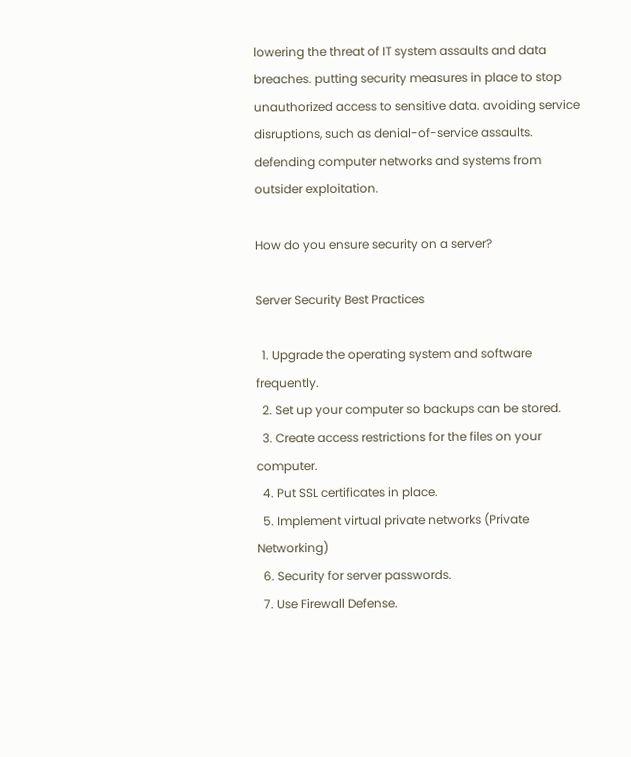lowering the threat of IT system assaults and data breaches. putting security measures in place to stop unauthorized access to sensitive data. avoiding service disruptions, such as denial-of-service assaults. defending computer networks and systems from outsider exploitation.

How do you ensure security on a server?

Server Security Best Practices

  1. Upgrade the operating system and software frequently.
  2. Set up your computer so backups can be stored.
  3. Create access restrictions for the files on your computer.
  4. Put SSL certificates in place.
  5. Implement virtual private networks (Private Networking)
  6. Security for server passwords.
  7. Use Firewall Defense.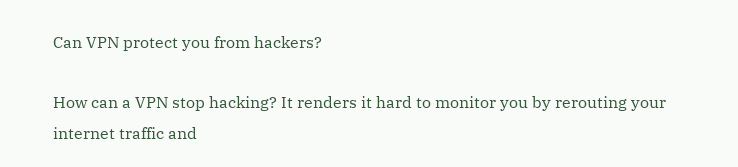Can VPN protect you from hackers?

How can a VPN stop hacking? It renders it hard to monitor you by rerouting your internet traffic and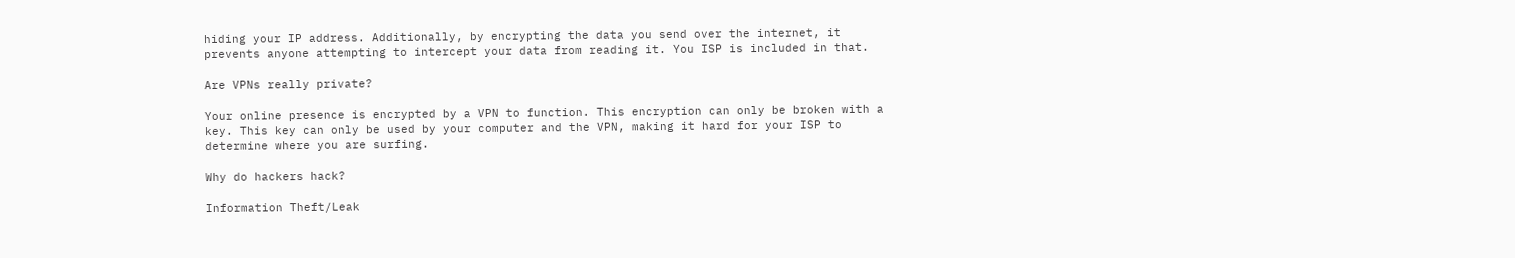hiding your IP address. Additionally, by encrypting the data you send over the internet, it prevents anyone attempting to intercept your data from reading it. You ISP is included in that.

Are VPNs really private?

Your online presence is encrypted by a VPN to function. This encryption can only be broken with a key. This key can only be used by your computer and the VPN, making it hard for your ISP to determine where you are surfing.

Why do hackers hack?

Information Theft/Leak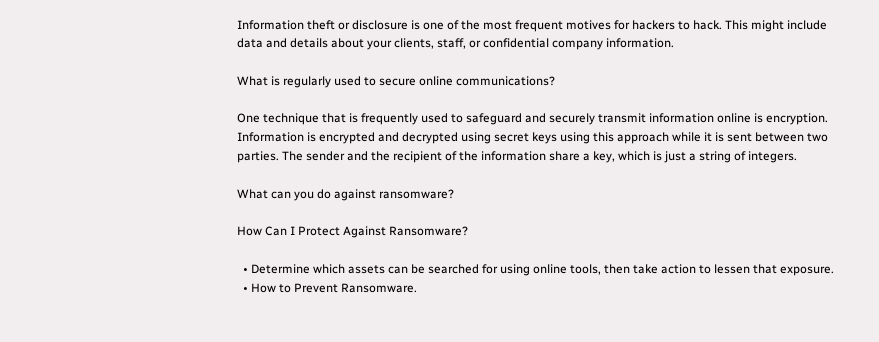Information theft or disclosure is one of the most frequent motives for hackers to hack. This might include data and details about your clients, staff, or confidential company information.

What is regularly used to secure online communications?

One technique that is frequently used to safeguard and securely transmit information online is encryption. Information is encrypted and decrypted using secret keys using this approach while it is sent between two parties. The sender and the recipient of the information share a key, which is just a string of integers.

What can you do against ransomware?

How Can I Protect Against Ransomware?

  • Determine which assets can be searched for using online tools, then take action to lessen that exposure.
  • How to Prevent Ransomware.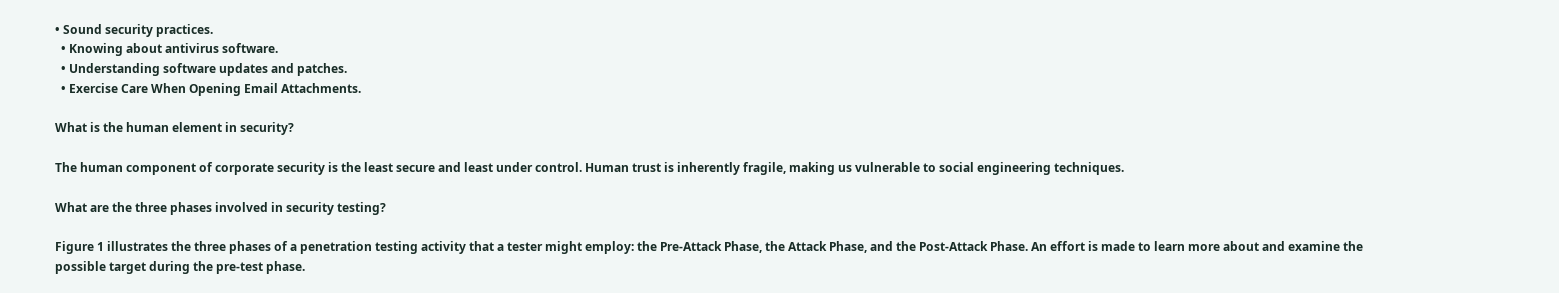• Sound security practices.
  • Knowing about antivirus software.
  • Understanding software updates and patches.
  • Exercise Care When Opening Email Attachments.

What is the human element in security?

The human component of corporate security is the least secure and least under control. Human trust is inherently fragile, making us vulnerable to social engineering techniques.

What are the three phases involved in security testing?

Figure 1 illustrates the three phases of a penetration testing activity that a tester might employ: the Pre-Attack Phase, the Attack Phase, and the Post-Attack Phase. An effort is made to learn more about and examine the possible target during the pre-test phase.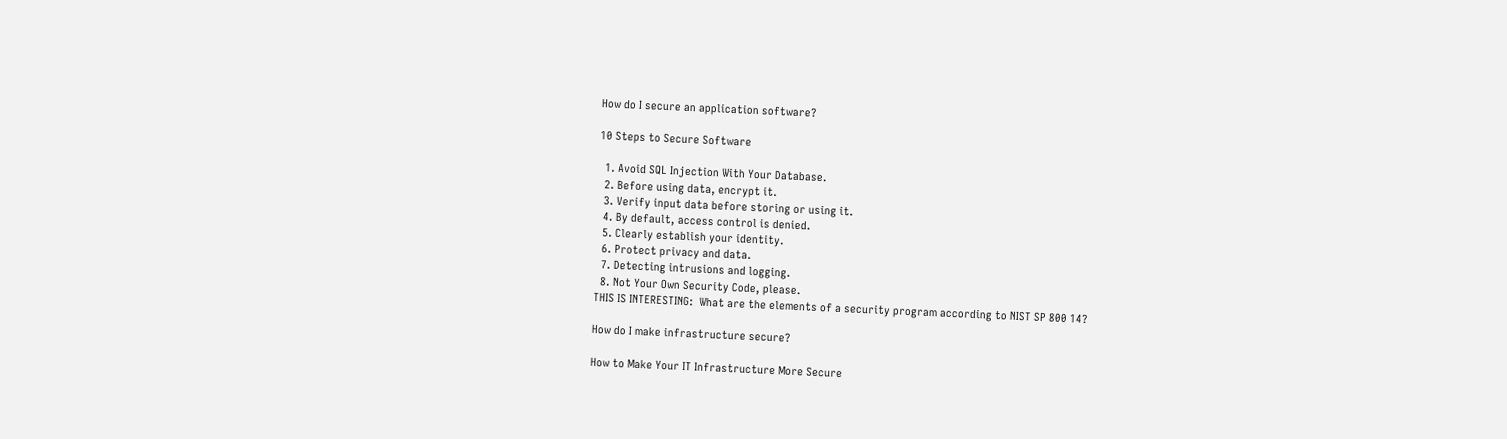How do I secure an application software?

10 Steps to Secure Software

  1. Avoid SQL Injection With Your Database.
  2. Before using data, encrypt it.
  3. Verify input data before storing or using it.
  4. By default, access control is denied.
  5. Clearly establish your identity.
  6. Protect privacy and data.
  7. Detecting intrusions and logging.
  8. Not Your Own Security Code, please.
THIS IS INTERESTING:  What are the elements of a security program according to NIST SP 800 14?

How do I make infrastructure secure?

How to Make Your IT Infrastructure More Secure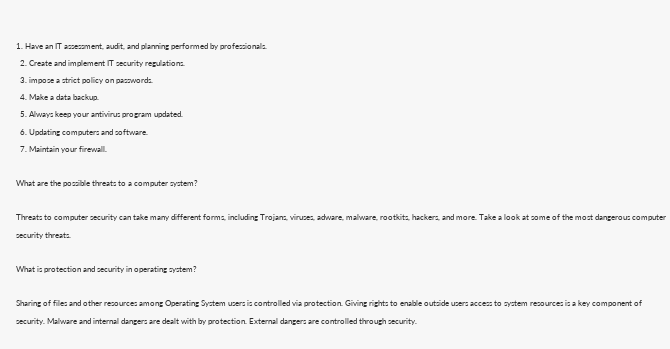1. Have an IT assessment, audit, and planning performed by professionals.
  2. Create and implement IT security regulations.
  3. impose a strict policy on passwords.
  4. Make a data backup.
  5. Always keep your antivirus program updated.
  6. Updating computers and software.
  7. Maintain your firewall.

What are the possible threats to a computer system?

Threats to computer security can take many different forms, including Trojans, viruses, adware, malware, rootkits, hackers, and more. Take a look at some of the most dangerous computer security threats.

What is protection and security in operating system?

Sharing of files and other resources among Operating System users is controlled via protection. Giving rights to enable outside users access to system resources is a key component of security. Malware and internal dangers are dealt with by protection. External dangers are controlled through security.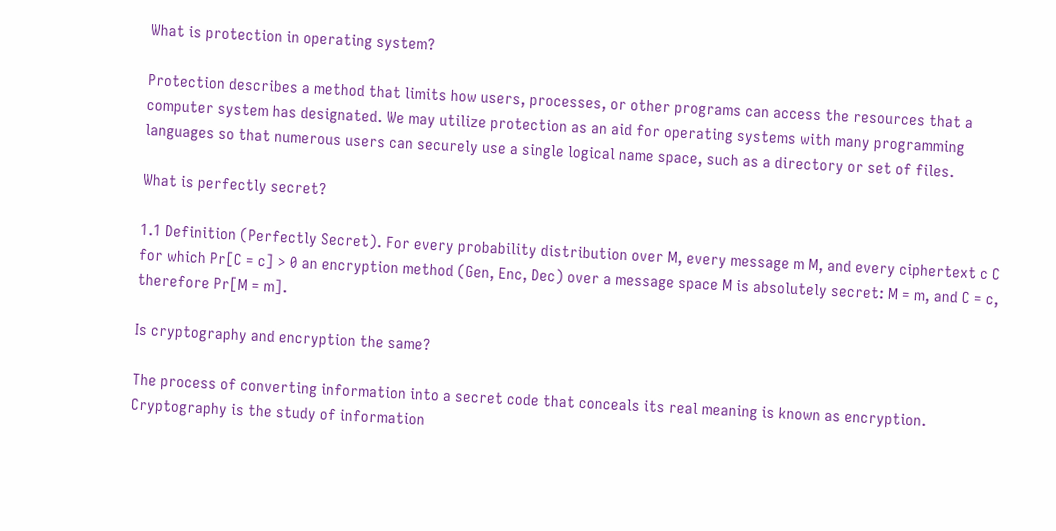What is protection in operating system?

Protection describes a method that limits how users, processes, or other programs can access the resources that a computer system has designated. We may utilize protection as an aid for operating systems with many programming languages so that numerous users can securely use a single logical name space, such as a directory or set of files.

What is perfectly secret?

1.1 Definition (Perfectly Secret). For every probability distribution over M, every message m M, and every ciphertext c C for which Pr[C = c] > 0 an encryption method (Gen, Enc, Dec) over a message space M is absolutely secret: M = m, and C = c, therefore Pr[M = m].

Is cryptography and encryption the same?

The process of converting information into a secret code that conceals its real meaning is known as encryption. Cryptography is the study of information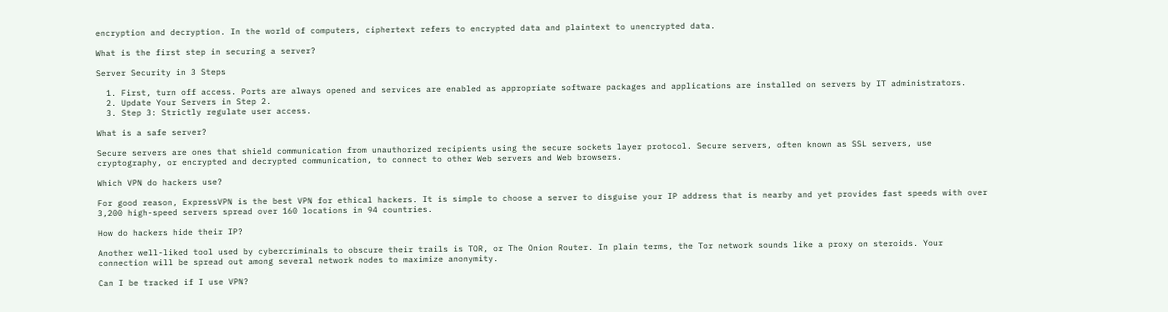encryption and decryption. In the world of computers, ciphertext refers to encrypted data and plaintext to unencrypted data.

What is the first step in securing a server?

Server Security in 3 Steps

  1. First, turn off access. Ports are always opened and services are enabled as appropriate software packages and applications are installed on servers by IT administrators.
  2. Update Your Servers in Step 2.
  3. Step 3: Strictly regulate user access.

What is a safe server?

Secure servers are ones that shield communication from unauthorized recipients using the secure sockets layer protocol. Secure servers, often known as SSL servers, use cryptography, or encrypted and decrypted communication, to connect to other Web servers and Web browsers.

Which VPN do hackers use?

For good reason, ExpressVPN is the best VPN for ethical hackers. It is simple to choose a server to disguise your IP address that is nearby and yet provides fast speeds with over 3,200 high-speed servers spread over 160 locations in 94 countries.

How do hackers hide their IP?

Another well-liked tool used by cybercriminals to obscure their trails is TOR, or The Onion Router. In plain terms, the Tor network sounds like a proxy on steroids. Your connection will be spread out among several network nodes to maximize anonymity.

Can I be tracked if I use VPN?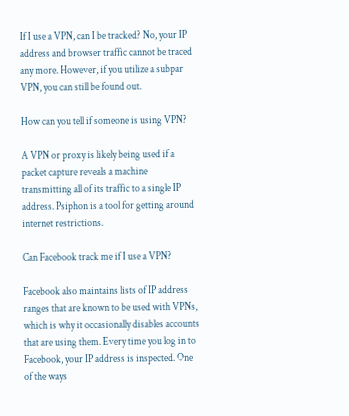If I use a VPN, can I be tracked? No, your IP address and browser traffic cannot be traced any more. However, if you utilize a subpar VPN, you can still be found out.

How can you tell if someone is using VPN?

A VPN or proxy is likely being used if a packet capture reveals a machine transmitting all of its traffic to a single IP address. Psiphon is a tool for getting around internet restrictions.

Can Facebook track me if I use a VPN?

Facebook also maintains lists of IP address ranges that are known to be used with VPNs, which is why it occasionally disables accounts that are using them. Every time you log in to Facebook, your IP address is inspected. One of the ways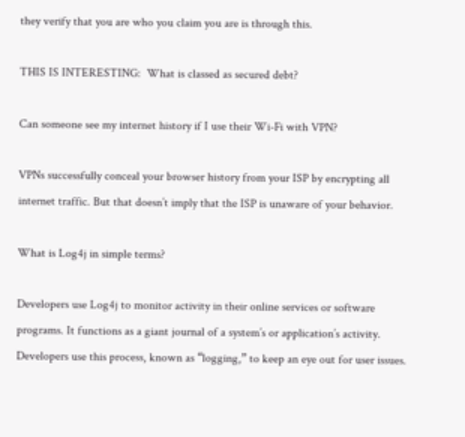they verify that you are who you claim you are is through this.

THIS IS INTERESTING:  What is classed as secured debt?

Can someone see my internet history if I use their Wi-Fi with VPN?

VPNs successfully conceal your browser history from your ISP by encrypting all internet traffic. But that doesn’t imply that the ISP is unaware of your behavior.

What is Log4j in simple terms?

Developers use Log4j to monitor activity in their online services or software programs. It functions as a giant journal of a system’s or application’s activity. Developers use this process, known as “logging,” to keep an eye out for user issues.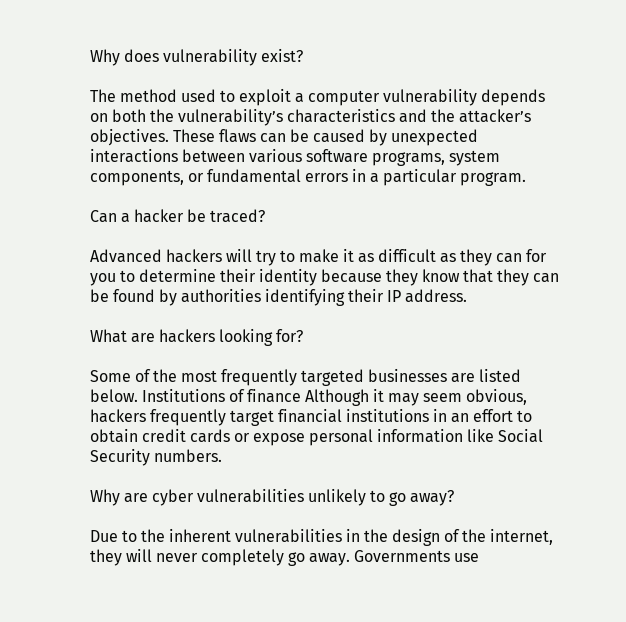Why does vulnerability exist?

The method used to exploit a computer vulnerability depends on both the vulnerability’s characteristics and the attacker’s objectives. These flaws can be caused by unexpected interactions between various software programs, system components, or fundamental errors in a particular program.

Can a hacker be traced?

Advanced hackers will try to make it as difficult as they can for you to determine their identity because they know that they can be found by authorities identifying their IP address.

What are hackers looking for?

Some of the most frequently targeted businesses are listed below. Institutions of finance Although it may seem obvious, hackers frequently target financial institutions in an effort to obtain credit cards or expose personal information like Social Security numbers.

Why are cyber vulnerabilities unlikely to go away?

Due to the inherent vulnerabilities in the design of the internet, they will never completely go away. Governments use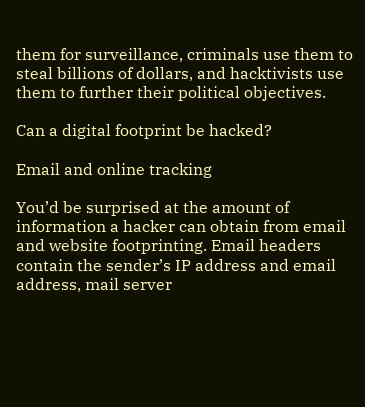them for surveillance, criminals use them to steal billions of dollars, and hacktivists use them to further their political objectives.

Can a digital footprint be hacked?

Email and online tracking

You’d be surprised at the amount of information a hacker can obtain from email and website footprinting. Email headers contain the sender’s IP address and email address, mail server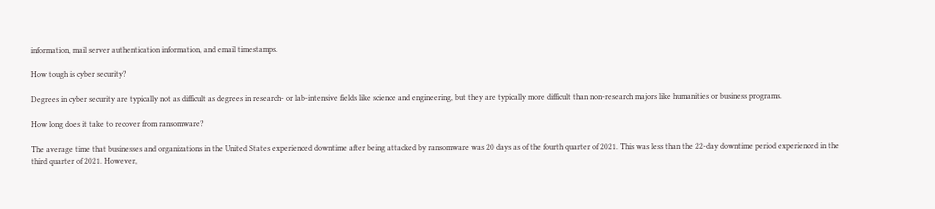information, mail server authentication information, and email timestamps.

How tough is cyber security?

Degrees in cyber security are typically not as difficult as degrees in research- or lab-intensive fields like science and engineering, but they are typically more difficult than non-research majors like humanities or business programs.

How long does it take to recover from ransomware?

The average time that businesses and organizations in the United States experienced downtime after being attacked by ransomware was 20 days as of the fourth quarter of 2021. This was less than the 22-day downtime period experienced in the third quarter of 2021. However,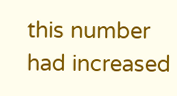this number had increased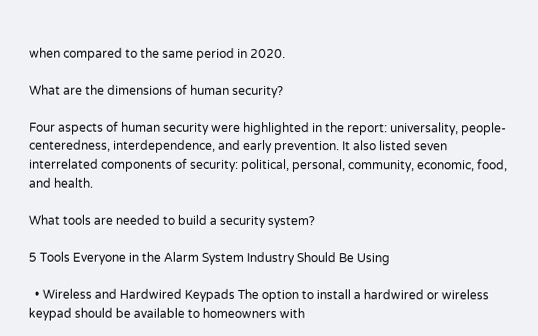when compared to the same period in 2020.

What are the dimensions of human security?

Four aspects of human security were highlighted in the report: universality, people-centeredness, interdependence, and early prevention. It also listed seven interrelated components of security: political, personal, community, economic, food, and health.

What tools are needed to build a security system?

5 Tools Everyone in the Alarm System Industry Should Be Using

  • Wireless and Hardwired Keypads The option to install a hardwired or wireless keypad should be available to homeowners with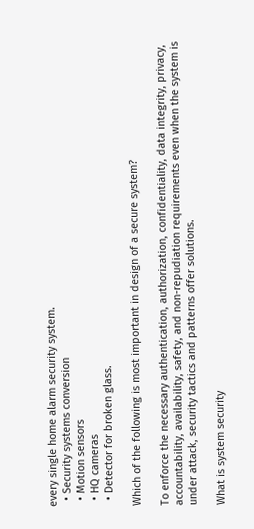every single home alarm security system.
  • Security systems conversion
  • Motion sensors
  • HQ cameras
  • Detector for broken glass.

Which of the following is most important in design of a secure system?

To enforce the necessary authentication, authorization, confidentiality, data integrity, privacy, accountability, availability, safety, and non-repudiation requirements even when the system is under attack, security tactics and patterns offer solutions.

What is system security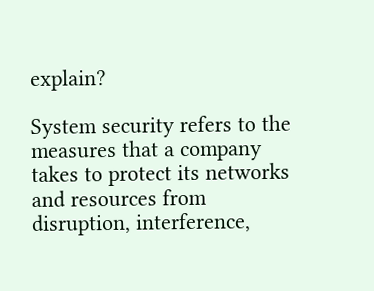explain?

System security refers to the measures that a company takes to protect its networks and resources from disruption, interference,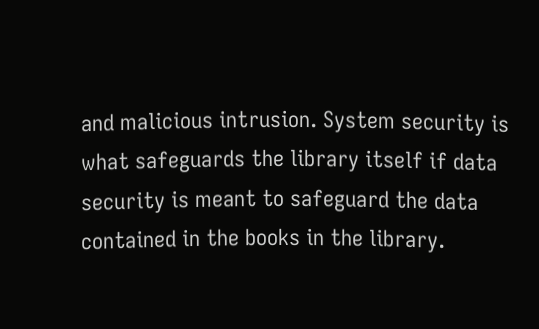and malicious intrusion. System security is what safeguards the library itself if data security is meant to safeguard the data contained in the books in the library.